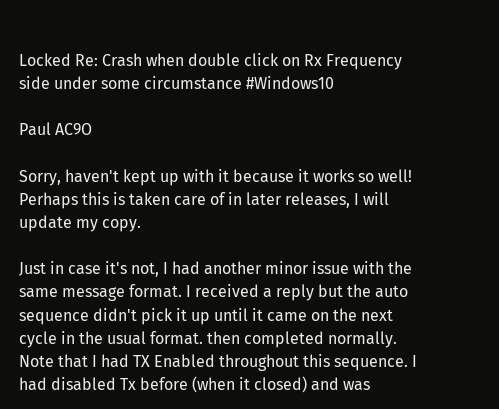Locked Re: Crash when double click on Rx Frequency side under some circumstance #Windows10

Paul AC9O

Sorry, haven't kept up with it because it works so well! Perhaps this is taken care of in later releases, I will update my copy.

Just in case it's not, I had another minor issue with the same message format. I received a reply but the auto sequence didn't pick it up until it came on the next cycle in the usual format. then completed normally. Note that I had TX Enabled throughout this sequence. I had disabled Tx before (when it closed) and was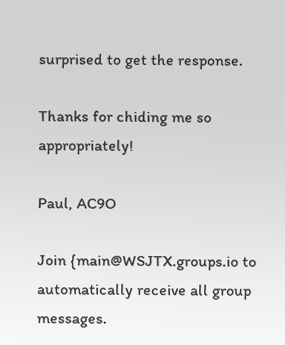surprised to get the response.

Thanks for chiding me so appropriately!

Paul, AC9O

Join {main@WSJTX.groups.io to automatically receive all group messages.